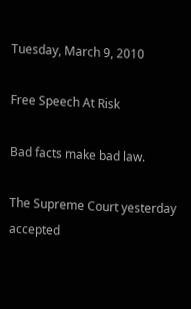Tuesday, March 9, 2010

Free Speech At Risk

Bad facts make bad law.

The Supreme Court yesterday accepted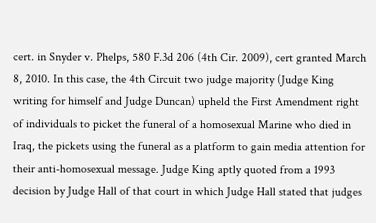cert. in Snyder v. Phelps, 580 F.3d 206 (4th Cir. 2009), cert granted March 8, 2010. In this case, the 4th Circuit two judge majority (Judge King writing for himself and Judge Duncan) upheld the First Amendment right of individuals to picket the funeral of a homosexual Marine who died in Iraq, the pickets using the funeral as a platform to gain media attention for their anti-homosexual message. Judge King aptly quoted from a 1993 decision by Judge Hall of that court in which Judge Hall stated that judges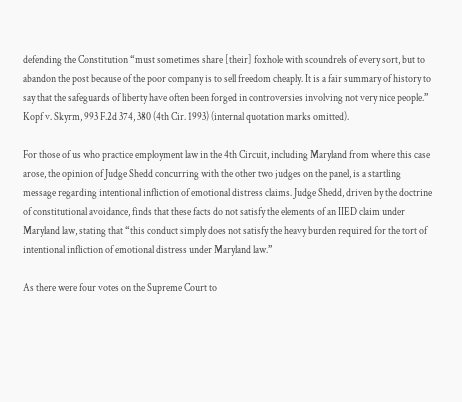defending the Constitution “must sometimes share [their] foxhole with scoundrels of every sort, but to abandon the post because of the poor company is to sell freedom cheaply. It is a fair summary of history to say that the safeguards of liberty have often been forged in controversies involving not very nice people.” Kopf v. Skyrm, 993 F.2d 374, 380 (4th Cir. 1993) (internal quotation marks omitted).

For those of us who practice employment law in the 4th Circuit, including Maryland from where this case arose, the opinion of Judge Shedd concurring with the other two judges on the panel, is a startling message regarding intentional infliction of emotional distress claims. Judge Shedd, driven by the doctrine of constitutional avoidance, finds that these facts do not satisfy the elements of an IIED claim under Maryland law, stating that “this conduct simply does not satisfy the heavy burden required for the tort of intentional infliction of emotional distress under Maryland law.”

As there were four votes on the Supreme Court to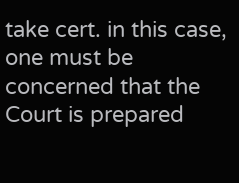take cert. in this case, one must be concerned that the Court is prepared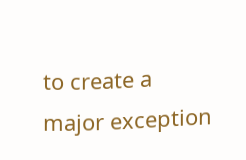to create a major exception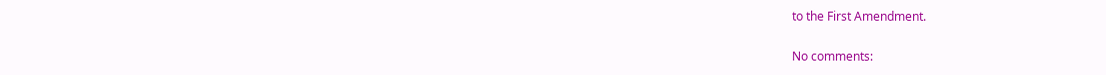to the First Amendment.

No comments: